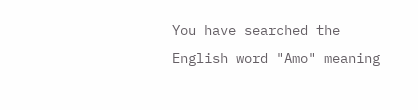You have searched the English word "Amo" meaning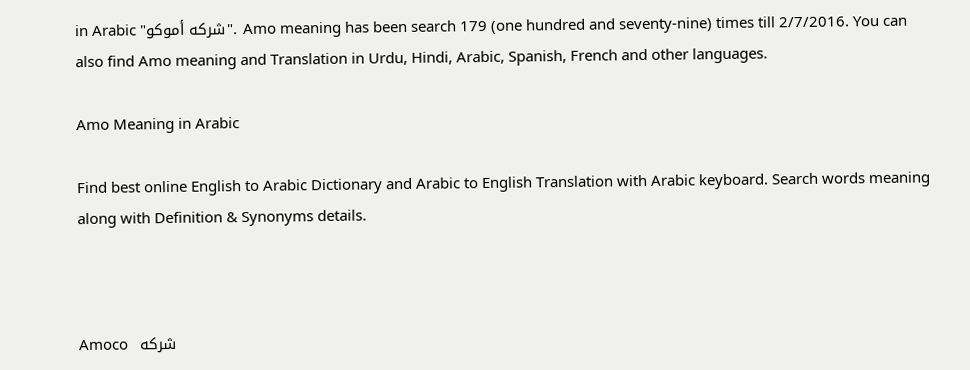in Arabic "شركه أموكو". Amo meaning has been search 179 (one hundred and seventy-nine) times till 2/7/2016. You can also find Amo meaning and Translation in Urdu, Hindi, Arabic, Spanish, French and other languages.

Amo Meaning in Arabic

Find best online English to Arabic Dictionary and Arabic to English Translation with Arabic keyboard. Search words meaning along with Definition & Synonyms details.



Amoco   شركه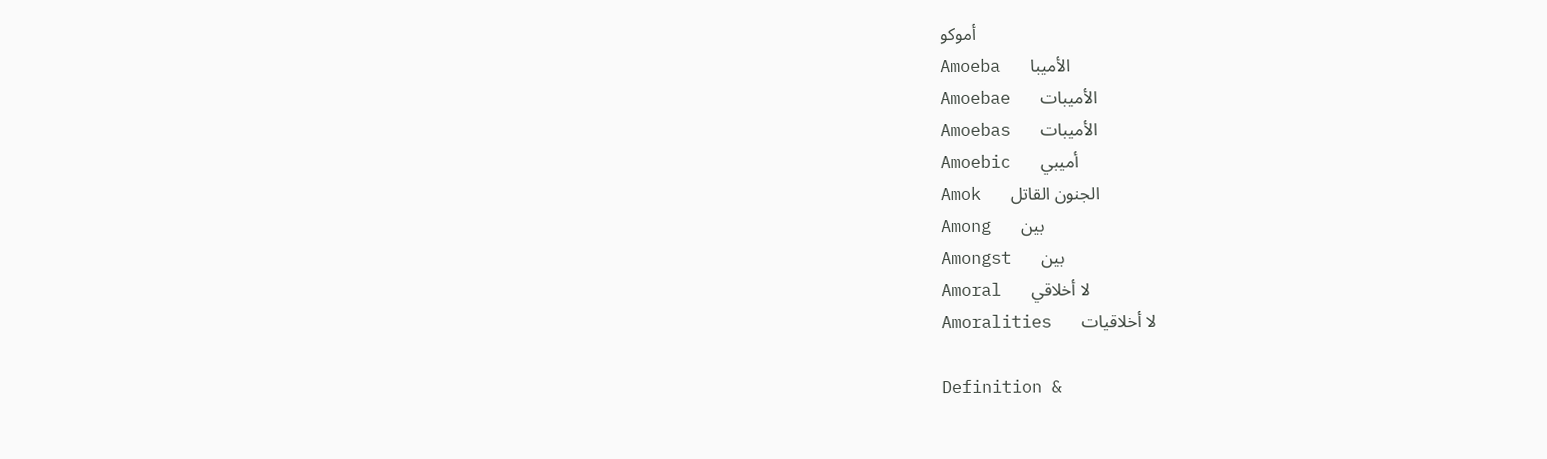أموكو
Amoeba   الأميبا
Amoebae   الأميبات
Amoebas   الأميبات
Amoebic   أميبي
Amok   الجنون القاتل
Among   بين
Amongst   بين
Amoral   لا أخلاقي
Amoralities   لا أخلاقيات

Definition &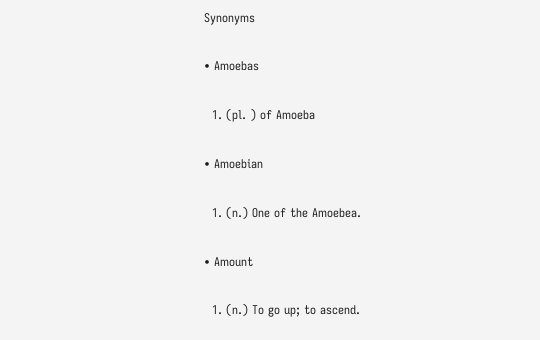Synonyms

• Amoebas

  1. (pl. ) of Amoeba

• Amoebian

  1. (n.) One of the Amoebea.

• Amount

  1. (n.) To go up; to ascend.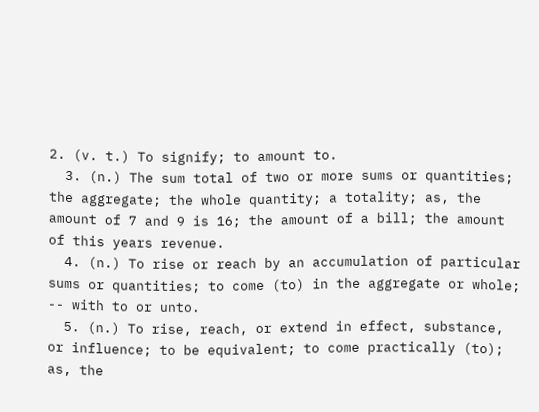2. (v. t.) To signify; to amount to.
  3. (n.) The sum total of two or more sums or quantities; the aggregate; the whole quantity; a totality; as, the amount of 7 and 9 is 16; the amount of a bill; the amount of this years revenue.
  4. (n.) To rise or reach by an accumulation of particular sums or quantities; to come (to) in the aggregate or whole; -- with to or unto.
  5. (n.) To rise, reach, or extend in effect, substance, or influence; to be equivalent; to come practically (to); as, the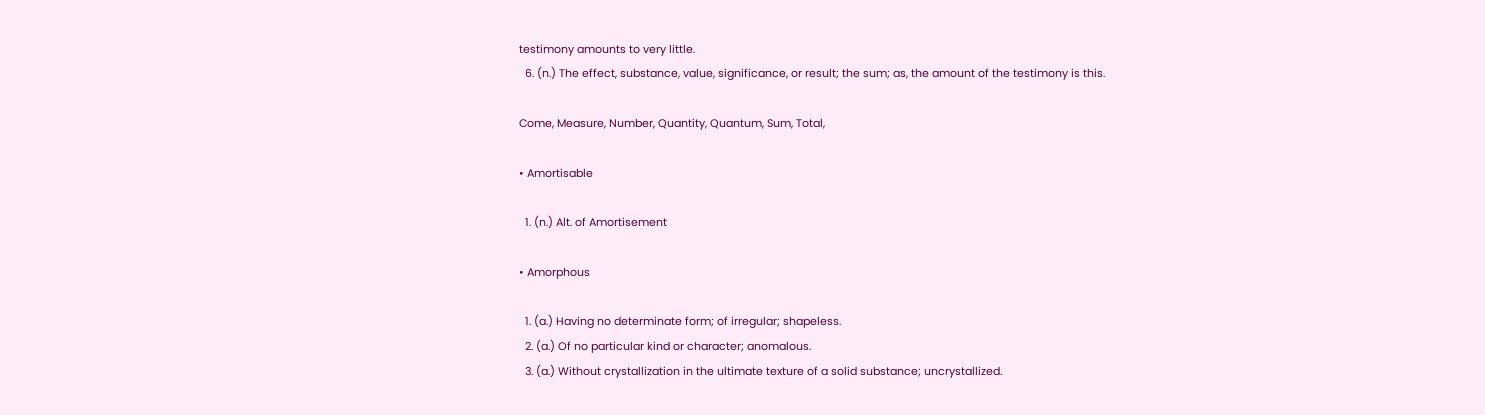testimony amounts to very little.
  6. (n.) The effect, substance, value, significance, or result; the sum; as, the amount of the testimony is this.

Come, Measure, Number, Quantity, Quantum, Sum, Total,

• Amortisable

  1. (n.) Alt. of Amortisement

• Amorphous

  1. (a.) Having no determinate form; of irregular; shapeless.
  2. (a.) Of no particular kind or character; anomalous.
  3. (a.) Without crystallization in the ultimate texture of a solid substance; uncrystallized.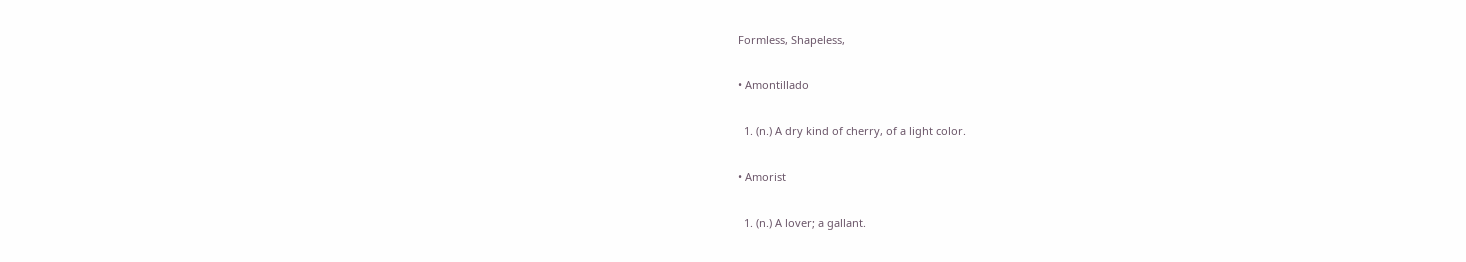Formless, Shapeless,

• Amontillado

  1. (n.) A dry kind of cherry, of a light color.

• Amorist

  1. (n.) A lover; a gallant.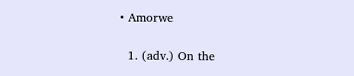• Amorwe

  1. (adv.) On the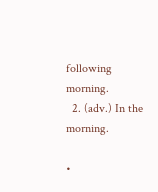following morning.
  2. (adv.) In the morning.

•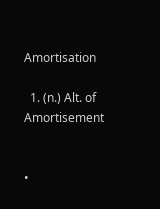Amortisation

  1. (n.) Alt. of Amortisement


•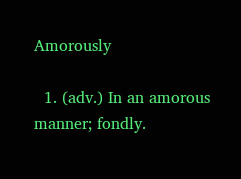Amorously

  1. (adv.) In an amorous manner; fondly.